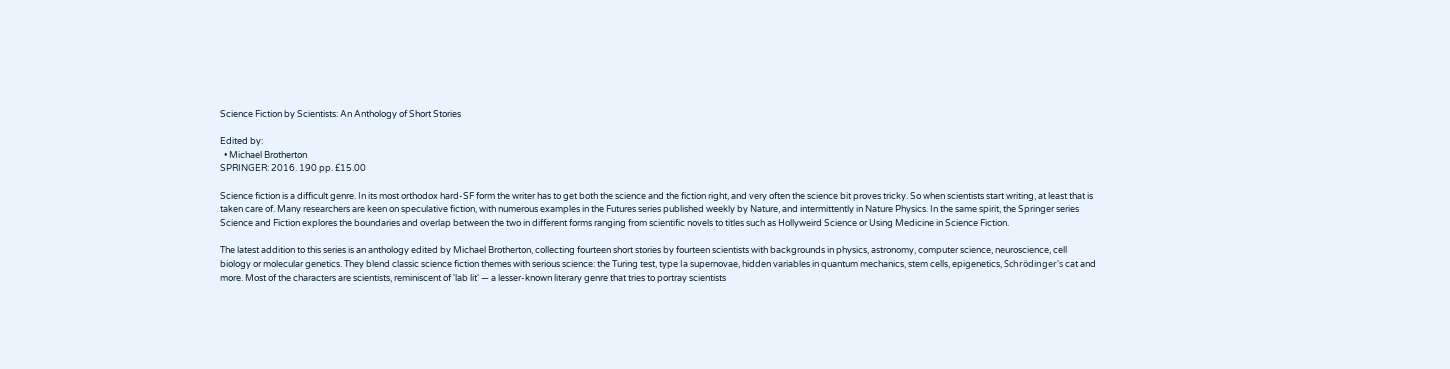Science Fiction by Scientists: An Anthology of Short Stories

Edited by:
  • Michael Brotherton
SPRINGER: 2016. 190 pp. £15.00

Science fiction is a difficult genre. In its most orthodox hard-SF form the writer has to get both the science and the fiction right, and very often the science bit proves tricky. So when scientists start writing, at least that is taken care of. Many researchers are keen on speculative fiction, with numerous examples in the Futures series published weekly by Nature, and intermittently in Nature Physics. In the same spirit, the Springer series Science and Fiction explores the boundaries and overlap between the two in different forms ranging from scientific novels to titles such as Hollyweird Science or Using Medicine in Science Fiction.

The latest addition to this series is an anthology edited by Michael Brotherton, collecting fourteen short stories by fourteen scientists with backgrounds in physics, astronomy, computer science, neuroscience, cell biology or molecular genetics. They blend classic science fiction themes with serious science: the Turing test, type Ia supernovae, hidden variables in quantum mechanics, stem cells, epigenetics, Schrödinger's cat and more. Most of the characters are scientists, reminiscent of 'lab lit' — a lesser-known literary genre that tries to portray scientists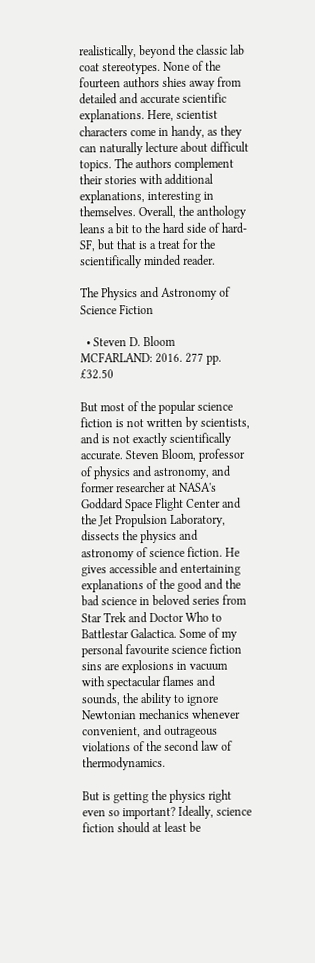realistically, beyond the classic lab coat stereotypes. None of the fourteen authors shies away from detailed and accurate scientific explanations. Here, scientist characters come in handy, as they can naturally lecture about difficult topics. The authors complement their stories with additional explanations, interesting in themselves. Overall, the anthology leans a bit to the hard side of hard-SF, but that is a treat for the scientifically minded reader.

The Physics and Astronomy of Science Fiction

  • Steven D. Bloom
MCFARLAND: 2016. 277 pp. £32.50

But most of the popular science fiction is not written by scientists, and is not exactly scientifically accurate. Steven Bloom, professor of physics and astronomy, and former researcher at NASA's Goddard Space Flight Center and the Jet Propulsion Laboratory, dissects the physics and astronomy of science fiction. He gives accessible and entertaining explanations of the good and the bad science in beloved series from Star Trek and Doctor Who to Battlestar Galactica. Some of my personal favourite science fiction sins are explosions in vacuum with spectacular flames and sounds, the ability to ignore Newtonian mechanics whenever convenient, and outrageous violations of the second law of thermodynamics.

But is getting the physics right even so important? Ideally, science fiction should at least be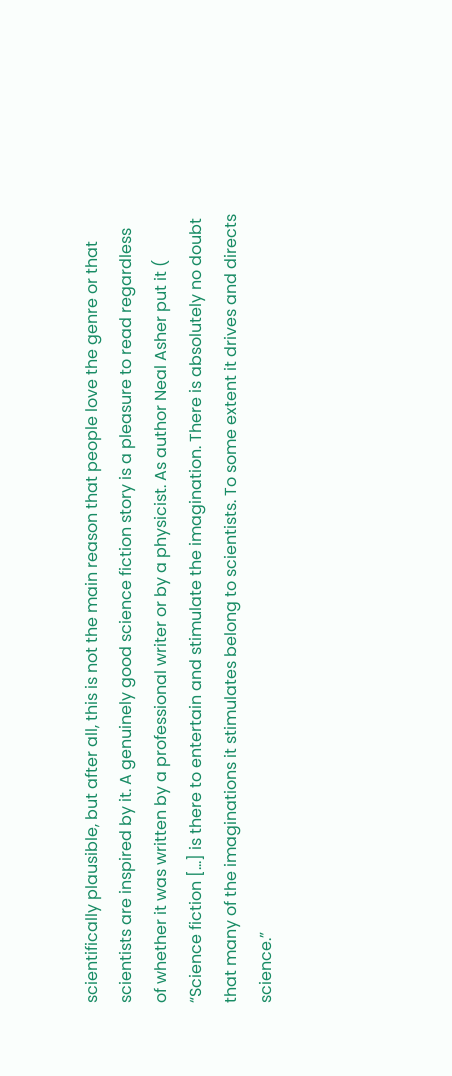scientifically plausible, but after all, this is not the main reason that people love the genre or that scientists are inspired by it. A genuinely good science fiction story is a pleasure to read regardless of whether it was written by a professional writer or by a physicist. As author Neal Asher put it ( “Science fiction [...] is there to entertain and stimulate the imagination. There is absolutely no doubt that many of the imaginations it stimulates belong to scientists. To some extent it drives and directs science.”